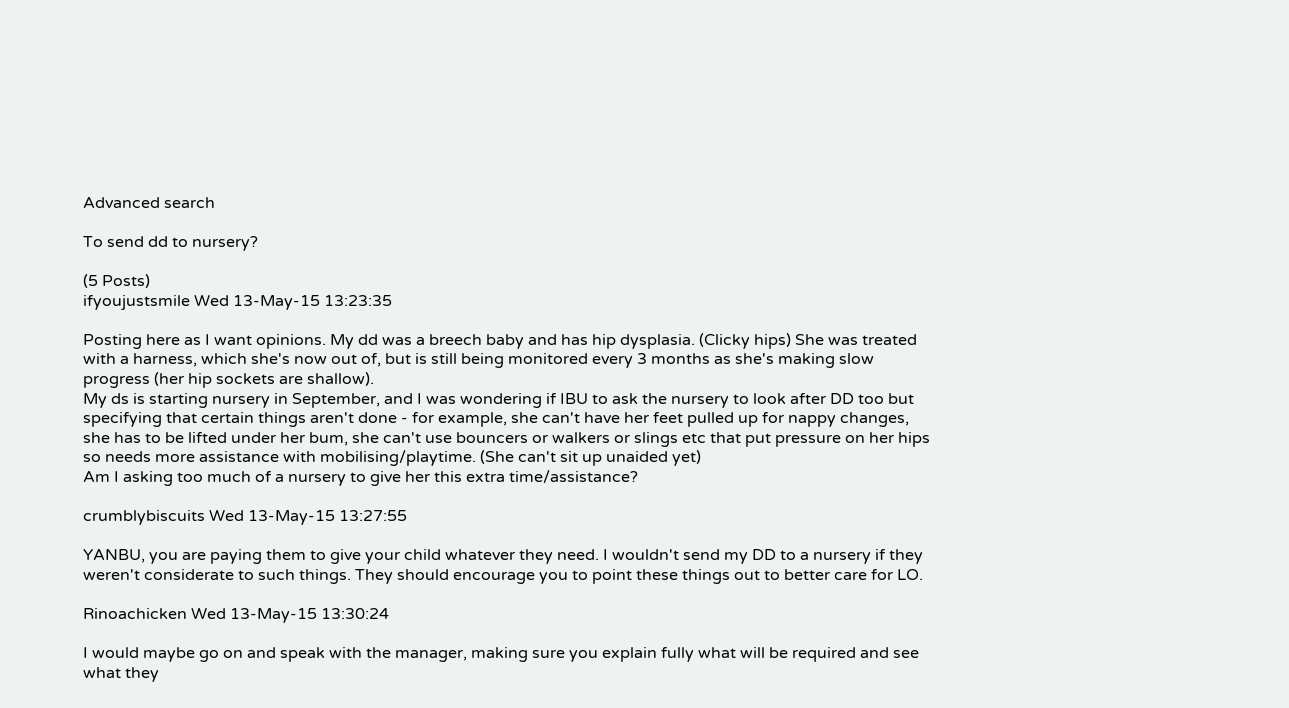Advanced search

To send dd to nursery?

(5 Posts)
ifyoujustsmile Wed 13-May-15 13:23:35

Posting here as I want opinions. My dd was a breech baby and has hip dysplasia. (Clicky hips) She was treated with a harness, which she's now out of, but is still being monitored every 3 months as she's making slow progress (her hip sockets are shallow).
My ds is starting nursery in September, and I was wondering if IBU to ask the nursery to look after DD too but specifying that certain things aren't done - for example, she can't have her feet pulled up for nappy changes, she has to be lifted under her bum, she can't use bouncers or walkers or slings etc that put pressure on her hips so needs more assistance with mobilising/playtime. (She can't sit up unaided yet)
Am I asking too much of a nursery to give her this extra time/assistance?

crumblybiscuits Wed 13-May-15 13:27:55

YANBU, you are paying them to give your child whatever they need. I wouldn't send my DD to a nursery if they weren't considerate to such things. They should encourage you to point these things out to better care for LO.

Rinoachicken Wed 13-May-15 13:30:24

I would maybe go on and speak with the manager, making sure you explain fully what will be required and see what they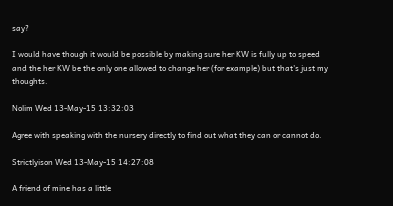say?

I would have though it would be possible by making sure her KW is fully up to speed and the her KW be the only one allowed to change her (for example) but that's just my thoughts.

Nolim Wed 13-May-15 13:32:03

Agree with speaking with the nursery directly to find out what they can or cannot do.

Strictlyison Wed 13-May-15 14:27:08

A friend of mine has a little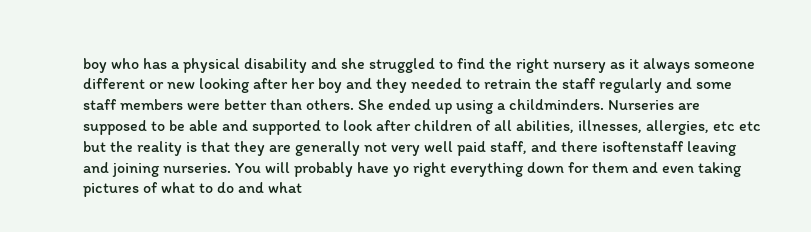boy who has a physical disability and she struggled to find the right nursery as it always someone different or new looking after her boy and they needed to retrain the staff regularly and some staff members were better than others. She ended up using a childminders. Nurseries are supposed to be able and supported to look after children of all abilities, illnesses, allergies, etc etc but the reality is that they are generally not very well paid staff, and there isoftenstaff leaving and joining nurseries. You will probably have yo right everything down for them and even taking pictures of what to do and what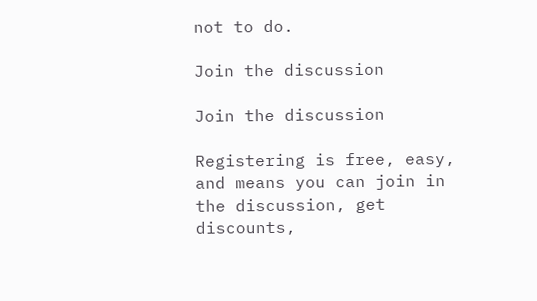not to do.

Join the discussion

Join the discussion

Registering is free, easy, and means you can join in the discussion, get discounts,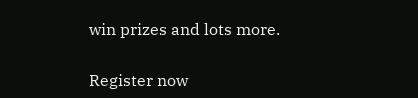win prizes and lots more.

Register now